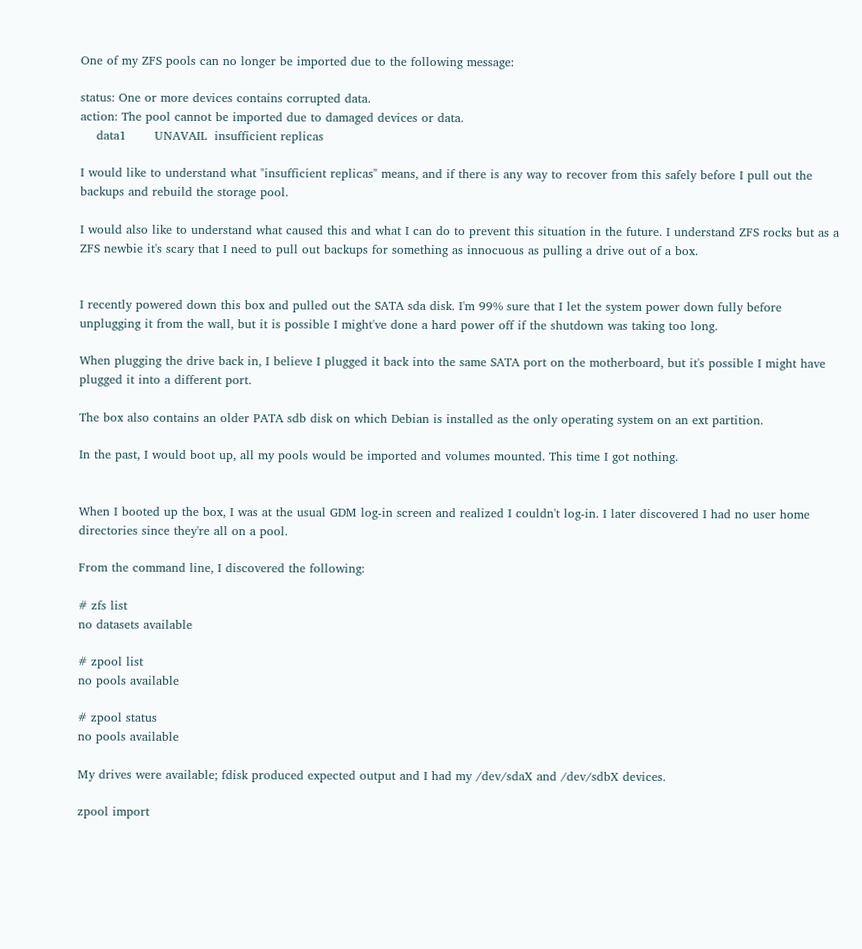One of my ZFS pools can no longer be imported due to the following message:

status: One or more devices contains corrupted data.
action: The pool cannot be imported due to damaged devices or data.
    data1       UNAVAIL  insufficient replicas

I would like to understand what "insufficient replicas" means, and if there is any way to recover from this safely before I pull out the backups and rebuild the storage pool.

I would also like to understand what caused this and what I can do to prevent this situation in the future. I understand ZFS rocks but as a ZFS newbie it's scary that I need to pull out backups for something as innocuous as pulling a drive out of a box.


I recently powered down this box and pulled out the SATA sda disk. I'm 99% sure that I let the system power down fully before unplugging it from the wall, but it is possible I might've done a hard power off if the shutdown was taking too long.

When plugging the drive back in, I believe I plugged it back into the same SATA port on the motherboard, but it's possible I might have plugged it into a different port.

The box also contains an older PATA sdb disk on which Debian is installed as the only operating system on an ext partition.

In the past, I would boot up, all my pools would be imported and volumes mounted. This time I got nothing.


When I booted up the box, I was at the usual GDM log-in screen and realized I couldn't log-in. I later discovered I had no user home directories since they're all on a pool.

From the command line, I discovered the following:

# zfs list
no datasets available

# zpool list
no pools available

# zpool status
no pools available

My drives were available; fdisk produced expected output and I had my /dev/sdaX and /dev/sdbX devices.

zpool import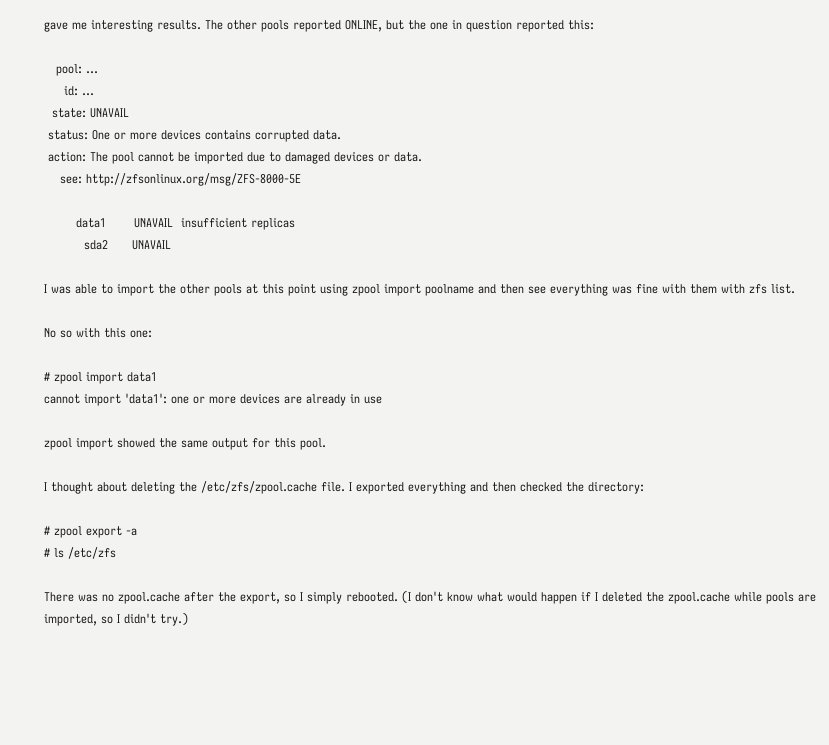gave me interesting results. The other pools reported ONLINE, but the one in question reported this:

   pool: ...
     id: ...
  state: UNAVAIL
 status: One or more devices contains corrupted data.
 action: The pool cannot be imported due to damaged devices or data.
    see: http://zfsonlinux.org/msg/ZFS-8000-5E

        data1       UNAVAIL  insufficient replicas
          sda2      UNAVAIL

I was able to import the other pools at this point using zpool import poolname and then see everything was fine with them with zfs list.

No so with this one:

# zpool import data1
cannot import 'data1': one or more devices are already in use

zpool import showed the same output for this pool.

I thought about deleting the /etc/zfs/zpool.cache file. I exported everything and then checked the directory:

# zpool export -a
# ls /etc/zfs

There was no zpool.cache after the export, so I simply rebooted. (I don't know what would happen if I deleted the zpool.cache while pools are imported, so I didn't try.)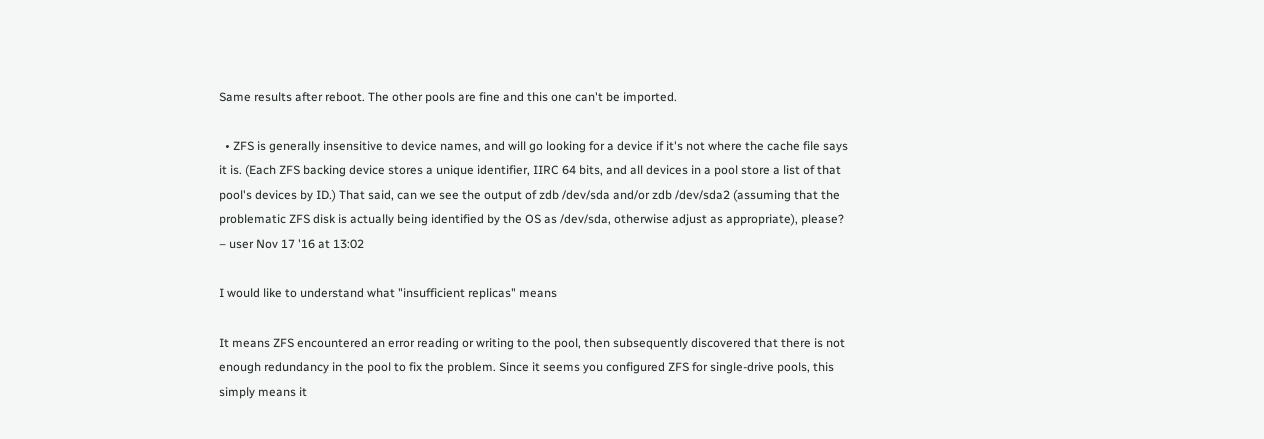Same results after reboot. The other pools are fine and this one can't be imported.

  • ZFS is generally insensitive to device names, and will go looking for a device if it's not where the cache file says it is. (Each ZFS backing device stores a unique identifier, IIRC 64 bits, and all devices in a pool store a list of that pool's devices by ID.) That said, can we see the output of zdb /dev/sda and/or zdb /dev/sda2 (assuming that the problematic ZFS disk is actually being identified by the OS as /dev/sda, otherwise adjust as appropriate), please? – user Nov 17 '16 at 13:02

I would like to understand what "insufficient replicas" means

It means ZFS encountered an error reading or writing to the pool, then subsequently discovered that there is not enough redundancy in the pool to fix the problem. Since it seems you configured ZFS for single-drive pools, this simply means it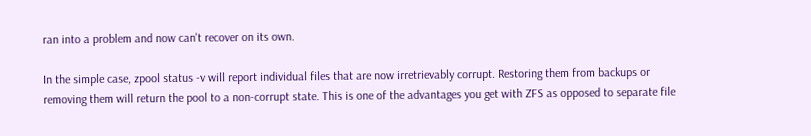ran into a problem and now can't recover on its own.

In the simple case, zpool status -v will report individual files that are now irretrievably corrupt. Restoring them from backups or removing them will return the pool to a non-corrupt state. This is one of the advantages you get with ZFS as opposed to separate file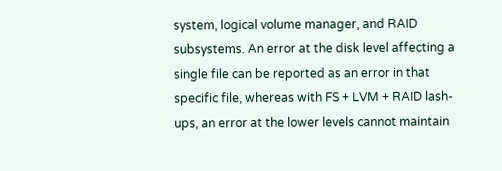system, logical volume manager, and RAID subsystems. An error at the disk level affecting a single file can be reported as an error in that specific file, whereas with FS + LVM + RAID lash-ups, an error at the lower levels cannot maintain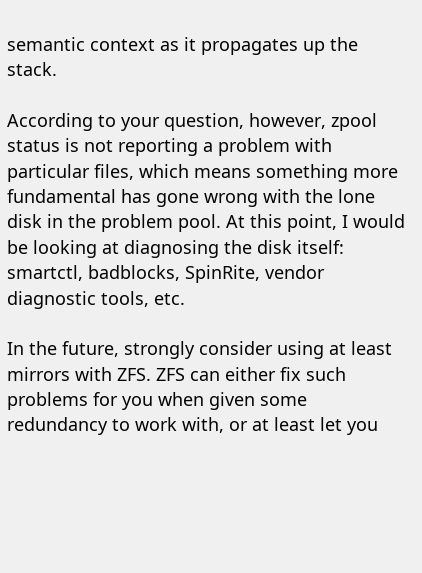semantic context as it propagates up the stack.

According to your question, however, zpool status is not reporting a problem with particular files, which means something more fundamental has gone wrong with the lone disk in the problem pool. At this point, I would be looking at diagnosing the disk itself: smartctl, badblocks, SpinRite, vendor diagnostic tools, etc.

In the future, strongly consider using at least mirrors with ZFS. ZFS can either fix such problems for you when given some redundancy to work with, or at least let you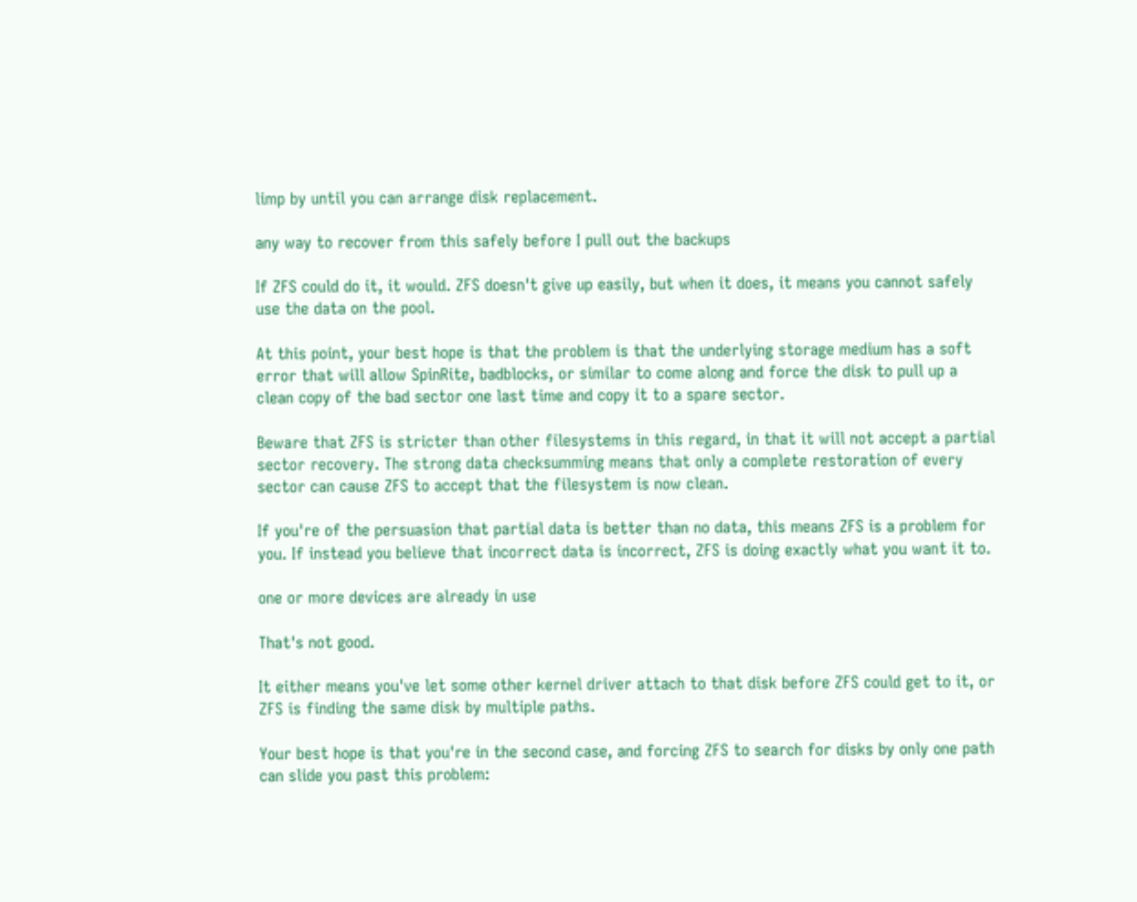limp by until you can arrange disk replacement.

any way to recover from this safely before I pull out the backups

If ZFS could do it, it would. ZFS doesn't give up easily, but when it does, it means you cannot safely use the data on the pool.

At this point, your best hope is that the problem is that the underlying storage medium has a soft error that will allow SpinRite, badblocks, or similar to come along and force the disk to pull up a clean copy of the bad sector one last time and copy it to a spare sector.

Beware that ZFS is stricter than other filesystems in this regard, in that it will not accept a partial sector recovery. The strong data checksumming means that only a complete restoration of every sector can cause ZFS to accept that the filesystem is now clean.

If you're of the persuasion that partial data is better than no data, this means ZFS is a problem for you. If instead you believe that incorrect data is incorrect, ZFS is doing exactly what you want it to.

one or more devices are already in use

That's not good.

It either means you've let some other kernel driver attach to that disk before ZFS could get to it, or ZFS is finding the same disk by multiple paths.

Your best hope is that you're in the second case, and forcing ZFS to search for disks by only one path can slide you past this problem: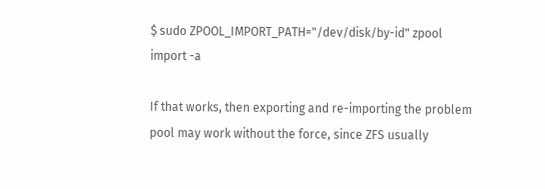$ sudo ZPOOL_IMPORT_PATH="/dev/disk/by-id" zpool import -a

If that works, then exporting and re-importing the problem pool may work without the force, since ZFS usually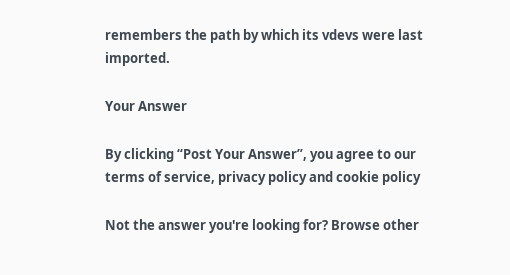remembers the path by which its vdevs were last imported.

Your Answer

By clicking “Post Your Answer”, you agree to our terms of service, privacy policy and cookie policy

Not the answer you're looking for? Browse other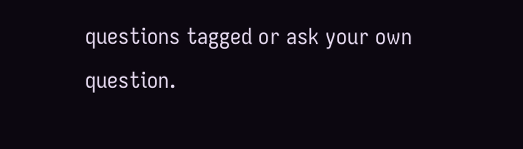questions tagged or ask your own question.